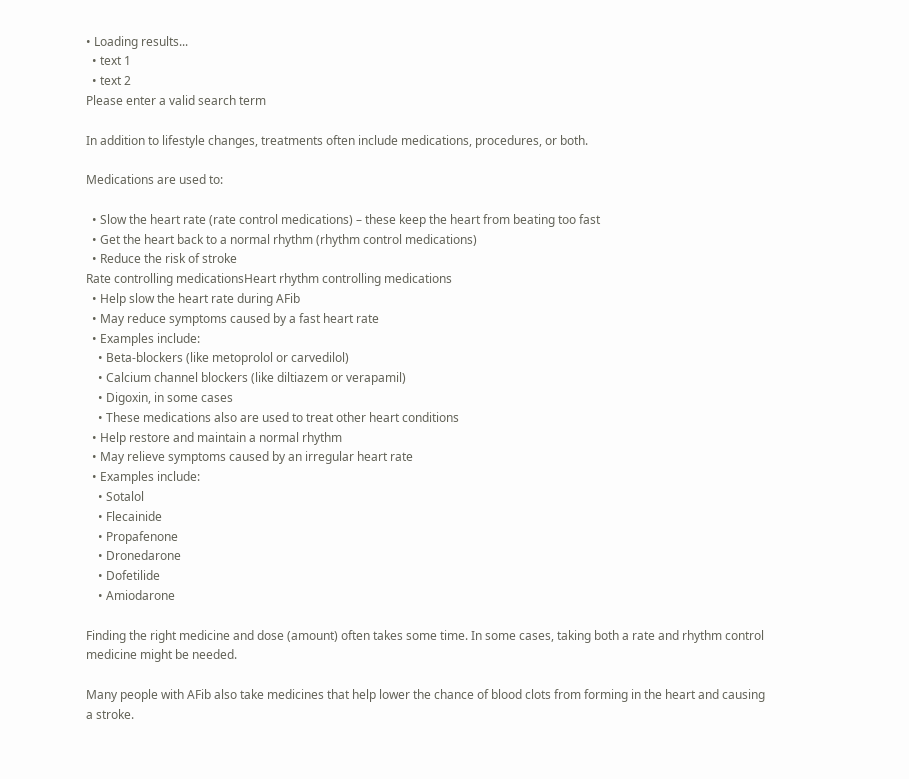• Loading results...
  • text 1
  • text 2
Please enter a valid search term

In addition to lifestyle changes, treatments often include medications, procedures, or both.

Medications are used to:

  • Slow the heart rate (rate control medications) – these keep the heart from beating too fast
  • Get the heart back to a normal rhythm (rhythm control medications)
  • Reduce the risk of stroke
Rate controlling medicationsHeart rhythm controlling medications
  • Help slow the heart rate during AFib
  • May reduce symptoms caused by a fast heart rate
  • Examples include:
    • Beta-blockers (like metoprolol or carvedilol)
    • Calcium channel blockers (like diltiazem or verapamil)
    • Digoxin, in some cases
    • These medications also are used to treat other heart conditions
  • Help restore and maintain a normal rhythm
  • May relieve symptoms caused by an irregular heart rate
  • Examples include:
    • Sotalol
    • Flecainide
    • Propafenone
    • Dronedarone
    • Dofetilide
    • Amiodarone

Finding the right medicine and dose (amount) often takes some time. In some cases, taking both a rate and rhythm control medicine might be needed.

Many people with AFib also take medicines that help lower the chance of blood clots from forming in the heart and causing a stroke.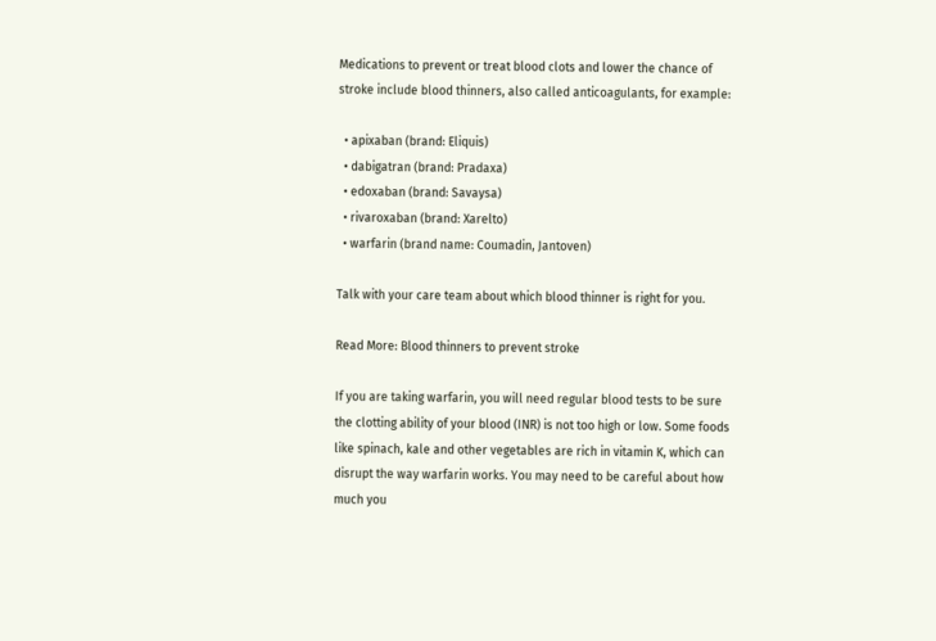Medications to prevent or treat blood clots and lower the chance of stroke include blood thinners, also called anticoagulants, for example:

  • apixaban (brand: Eliquis)
  • dabigatran (brand: Pradaxa)
  • edoxaban (brand: Savaysa)
  • rivaroxaban (brand: Xarelto)
  • warfarin (brand name: Coumadin, Jantoven)

Talk with your care team about which blood thinner is right for you.

Read More: Blood thinners to prevent stroke

If you are taking warfarin, you will need regular blood tests to be sure the clotting ability of your blood (INR) is not too high or low. Some foods like spinach, kale and other vegetables are rich in vitamin K, which can disrupt the way warfarin works. You may need to be careful about how much you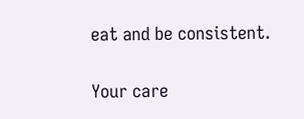eat and be consistent.

Your care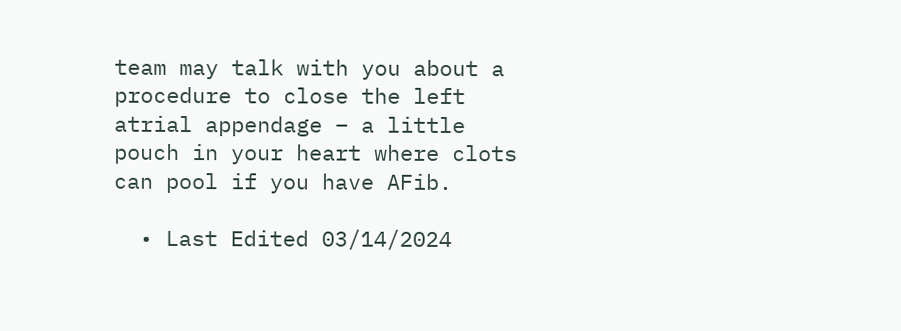team may talk with you about a procedure to close the left atrial appendage – a little pouch in your heart where clots can pool if you have AFib.

  • Last Edited 03/14/2024